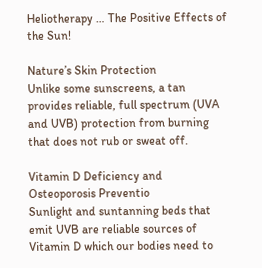Heliotherapy … The Positive Effects of the Sun!

Nature’s Skin Protection
Unlike some sunscreens, a tan provides reliable, full spectrum (UVA and UVB) protection from burning that does not rub or sweat off.

Vitamin D Deficiency and Osteoporosis Preventio
Sunlight and suntanning beds that emit UVB are reliable sources of Vitamin D which our bodies need to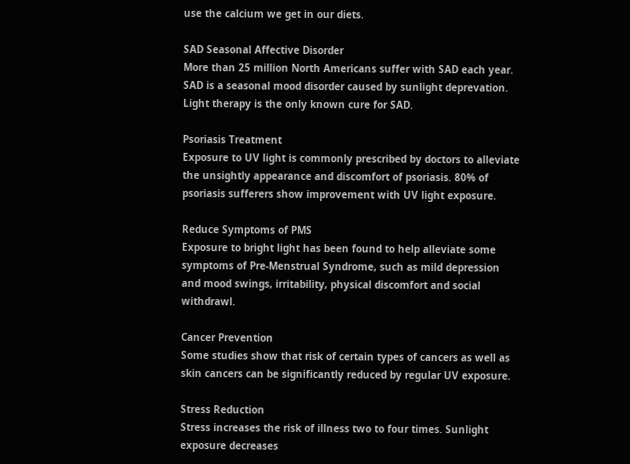use the calcium we get in our diets.

SAD Seasonal Affective Disorder
More than 25 million North Americans suffer with SAD each year. SAD is a seasonal mood disorder caused by sunlight deprevation. Light therapy is the only known cure for SAD.

Psoriasis Treatment
Exposure to UV light is commonly prescribed by doctors to alleviate the unsightly appearance and discomfort of psoriasis. 80% of psoriasis sufferers show improvement with UV light exposure.

Reduce Symptoms of PMS
Exposure to bright light has been found to help alleviate some symptoms of Pre-Menstrual Syndrome, such as mild depression and mood swings, irritability, physical discomfort and social withdrawl.

Cancer Prevention
Some studies show that risk of certain types of cancers as well as skin cancers can be significantly reduced by regular UV exposure.

Stress Reduction
Stress increases the risk of illness two to four times. Sunlight exposure decreases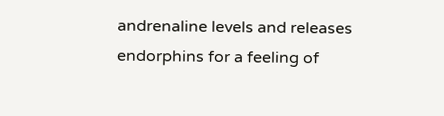andrenaline levels and releases endorphins for a feeling of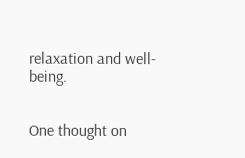relaxation and well-being.


One thought on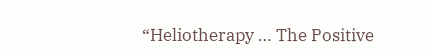“Heliotherapy … The Positive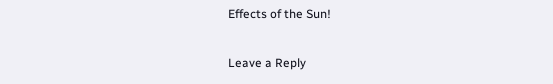Effects of the Sun!

Leave a Reply